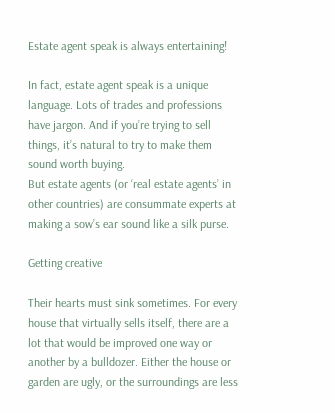Estate agent speak is always entertaining!

In fact, estate agent speak is a unique language. Lots of trades and professions have jargon. And if you’re trying to sell things, it’s natural to try to make them sound worth buying.
But estate agents (or ‘real estate agents’ in other countries) are consummate experts at making a sow’s ear sound like a silk purse.

Getting creative

Their hearts must sink sometimes. For every house that virtually sells itself, there are a lot that would be improved one way or another by a bulldozer. Either the house or garden are ugly, or the surroundings are less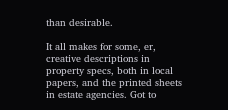than desirable.

It all makes for some, er, creative descriptions in property specs, both in local papers, and the printed sheets in estate agencies. Got to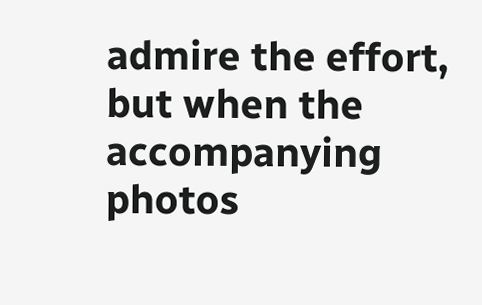admire the effort, but when the accompanying photos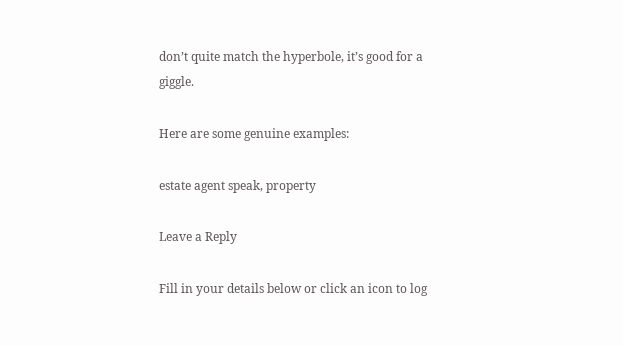don’t quite match the hyperbole, it’s good for a giggle.

Here are some genuine examples:

estate agent speak, property

Leave a Reply

Fill in your details below or click an icon to log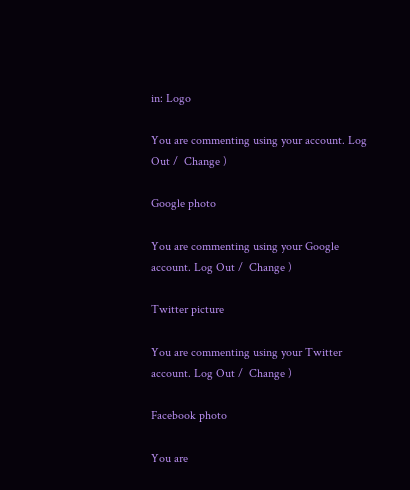in: Logo

You are commenting using your account. Log Out /  Change )

Google photo

You are commenting using your Google account. Log Out /  Change )

Twitter picture

You are commenting using your Twitter account. Log Out /  Change )

Facebook photo

You are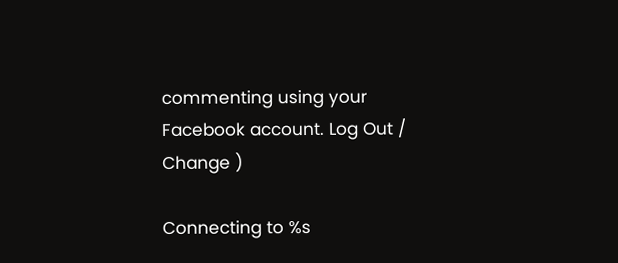commenting using your Facebook account. Log Out /  Change )

Connecting to %s